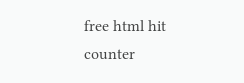free html hit counter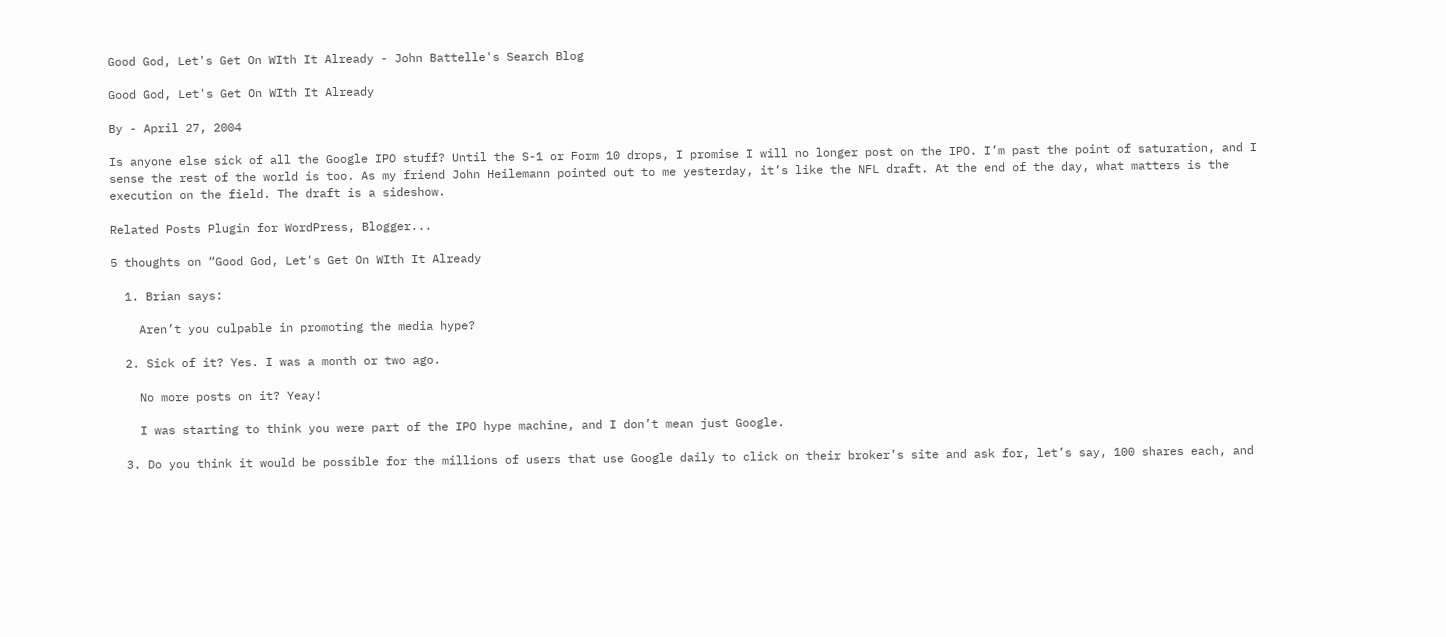Good God, Let's Get On WIth It Already - John Battelle's Search Blog

Good God, Let's Get On WIth It Already

By - April 27, 2004

Is anyone else sick of all the Google IPO stuff? Until the S-1 or Form 10 drops, I promise I will no longer post on the IPO. I’m past the point of saturation, and I sense the rest of the world is too. As my friend John Heilemann pointed out to me yesterday, it’s like the NFL draft. At the end of the day, what matters is the execution on the field. The draft is a sideshow.

Related Posts Plugin for WordPress, Blogger...

5 thoughts on “Good God, Let's Get On WIth It Already

  1. Brian says:

    Aren’t you culpable in promoting the media hype?

  2. Sick of it? Yes. I was a month or two ago.

    No more posts on it? Yeay!

    I was starting to think you were part of the IPO hype machine, and I don’t mean just Google.

  3. Do you think it would be possible for the millions of users that use Google daily to click on their broker’s site and ask for, let’s say, 100 shares each, and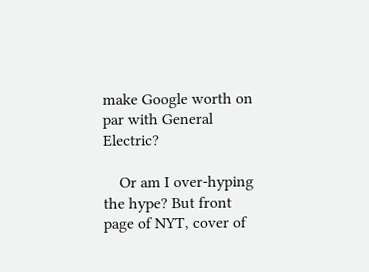make Google worth on par with General Electric?

    Or am I over-hyping the hype? But front page of NYT, cover of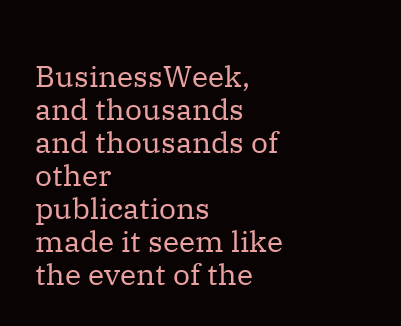BusinessWeek, and thousands and thousands of other publications made it seem like the event of the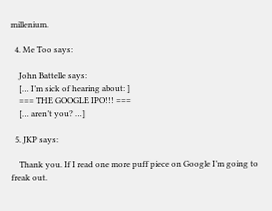millenium.

  4. Me Too says:

    John Battelle says:
    [… I’m sick of hearing about: ]
    === THE GOOGLE IPO!!! ===
    [… aren’t you? …]

  5. JKP says:

    Thank you. If I read one more puff piece on Google I’m going to freak out.